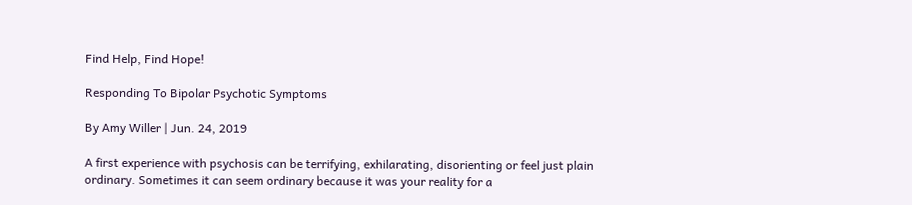Find Help, Find Hope!

Responding To Bipolar Psychotic Symptoms

By Amy Willer | Jun. 24, 2019

A first experience with psychosis can be terrifying, exhilarating, disorienting or feel just plain ordinary. Sometimes it can seem ordinary because it was your reality for a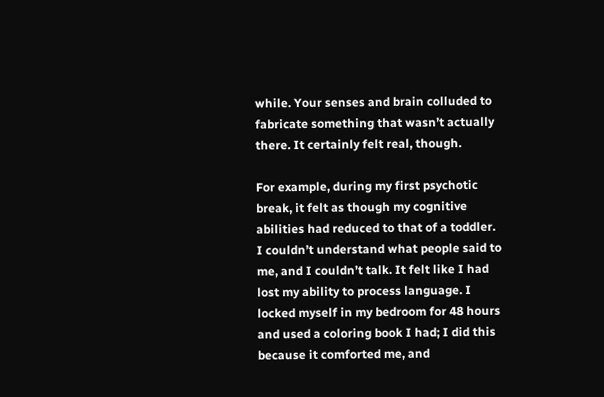while. Your senses and brain colluded to fabricate something that wasn’t actually there. It certainly felt real, though.

For example, during my first psychotic break, it felt as though my cognitive abilities had reduced to that of a toddler. I couldn’t understand what people said to me, and I couldn’t talk. It felt like I had lost my ability to process language. I locked myself in my bedroom for 48 hours and used a coloring book I had; I did this because it comforted me, and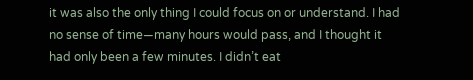it was also the only thing I could focus on or understand. I had no sense of time—many hours would pass, and I thought it had only been a few minutes. I didn’t eat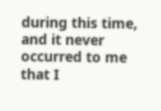during this time, and it never occurred to me that I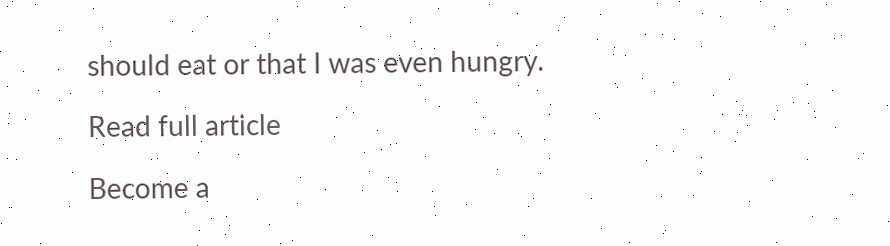should eat or that I was even hungry.

Read full article

Become a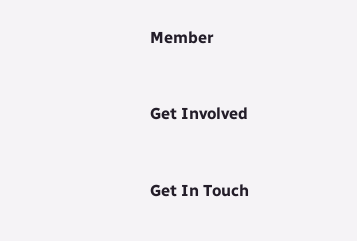Member


Get Involved


Get In Touch